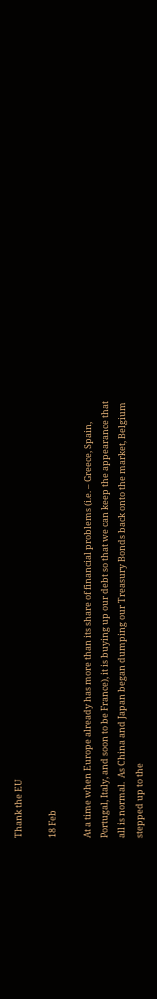Thank the EU

18 Feb

At a time when Europe already has more than its share of financial problems (i.e. – Greece, Spain, Portugal, Italy, and soon to be France), it is buying up our debt so that we can keep the appearance that all is normal.  As China and Japan began dumping our Treasury Bonds back onto the market, Belgium stepped up to the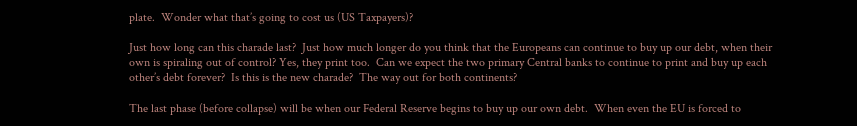plate.  Wonder what that’s going to cost us (US Taxpayers)?

Just how long can this charade last?  Just how much longer do you think that the Europeans can continue to buy up our debt, when their own is spiraling out of control? Yes, they print too.  Can we expect the two primary Central banks to continue to print and buy up each other’s debt forever?  Is this is the new charade?  The way out for both continents?

The last phase (before collapse) will be when our Federal Reserve begins to buy up our own debt.  When even the EU is forced to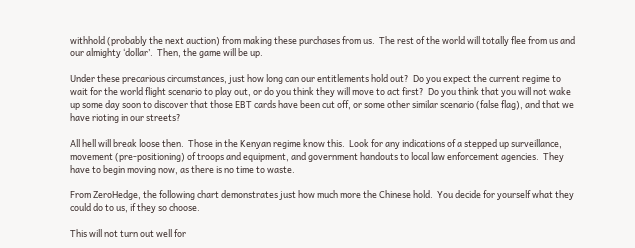withhold (probably the next auction) from making these purchases from us.  The rest of the world will totally flee from us and our almighty ‘dollar’.  Then, the game will be up.

Under these precarious circumstances, just how long can our entitlements hold out?  Do you expect the current regime to wait for the world flight scenario to play out, or do you think they will move to act first?  Do you think that you will not wake up some day soon to discover that those EBT cards have been cut off, or some other similar scenario (false flag), and that we have rioting in our streets?

All hell will break loose then.  Those in the Kenyan regime know this.  Look for any indications of a stepped up surveillance, movement (pre-positioning) of troops and equipment, and government handouts to local law enforcement agencies.  They have to begin moving now, as there is no time to waste.

From ZeroHedge, the following chart demonstrates just how much more the Chinese hold.  You decide for yourself what they could do to us, if they so choose.

This will not turn out well for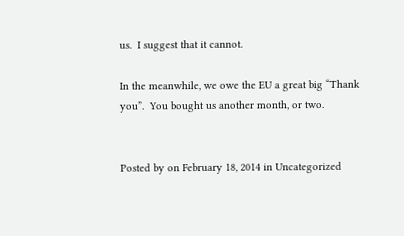us.  I suggest that it cannot.

In the meanwhile, we owe the EU a great big “Thank you”.  You bought us another month, or two.


Posted by on February 18, 2014 in Uncategorized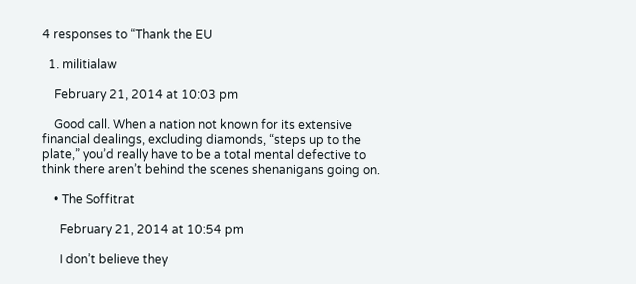4 responses to “Thank the EU

  1. militialaw

    February 21, 2014 at 10:03 pm

    Good call. When a nation not known for its extensive financial dealings, excluding diamonds, “steps up to the plate,” you’d really have to be a total mental defective to think there aren’t behind the scenes shenanigans going on.

    • The Soffitrat

      February 21, 2014 at 10:54 pm

      I don’t believe they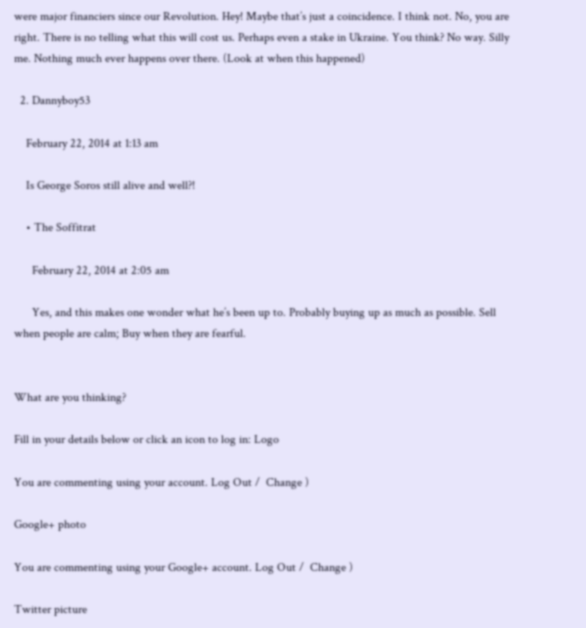were major financiers since our Revolution. Hey! Maybe that’s just a coincidence. I think not. No, you are right. There is no telling what this will cost us. Perhaps even a stake in Ukraine. You think? No way. Silly me. Nothing much ever happens over there. (Look at when this happened)

  2. Dannyboy53

    February 22, 2014 at 1:13 am

    Is George Soros still alive and well?!

    • The Soffitrat

      February 22, 2014 at 2:05 am

      Yes, and this makes one wonder what he’s been up to. Probably buying up as much as possible. Sell when people are calm; Buy when they are fearful.


What are you thinking?

Fill in your details below or click an icon to log in: Logo

You are commenting using your account. Log Out /  Change )

Google+ photo

You are commenting using your Google+ account. Log Out /  Change )

Twitter picture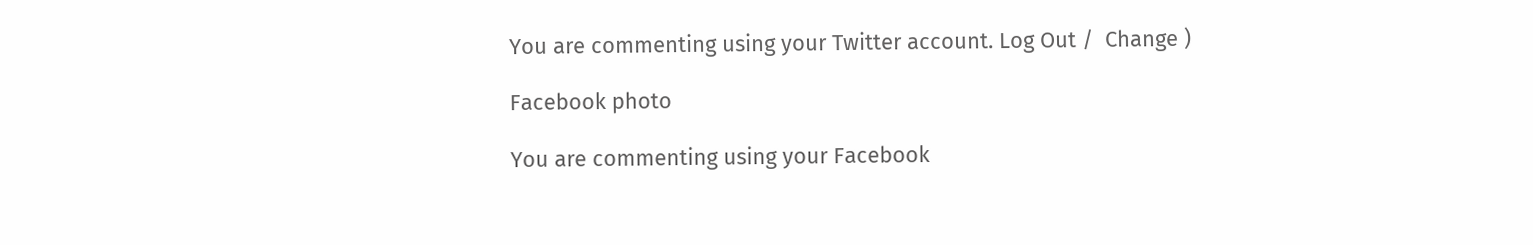You are commenting using your Twitter account. Log Out /  Change )

Facebook photo

You are commenting using your Facebook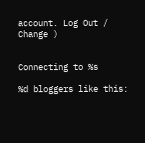account. Log Out /  Change )


Connecting to %s

%d bloggers like this: